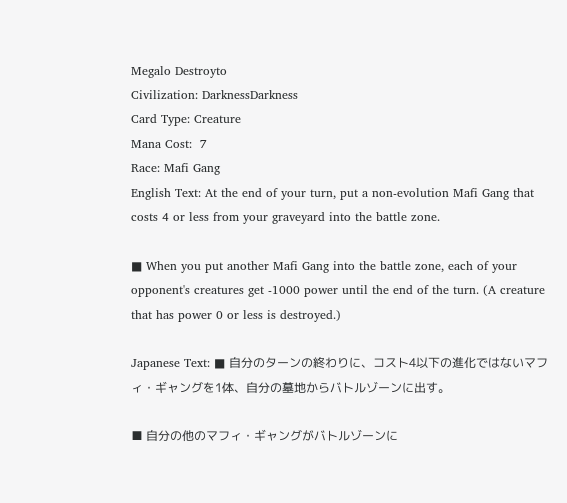Megalo Destroyto
Civilization: DarknessDarkness
Card Type: Creature
Mana Cost:  7
Race: Mafi Gang
English Text: At the end of your turn, put a non-evolution Mafi Gang that costs 4 or less from your graveyard into the battle zone.

■ When you put another Mafi Gang into the battle zone, each of your opponent's creatures get -1000 power until the end of the turn. (A creature that has power 0 or less is destroyed.)

Japanese Text: ■ 自分のターンの終わりに、コスト4以下の進化ではないマフィ・ギャングを1体、自分の墓地からバトルゾーンに出す。

■ 自分の他のマフィ・ギャングがバトルゾーンに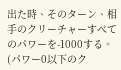出た時、そのターン、相手のクリーチャーすべてのパワーを-1000する。(パワー0以下のク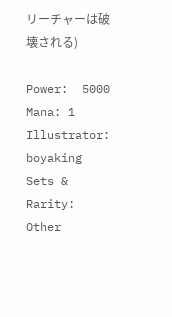リーチャーは破壊される)

Power:  5000
Mana: 1
Illustrator: boyaking
Sets & Rarity:
Other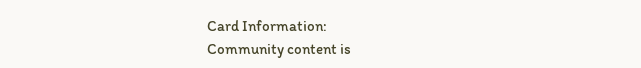Card Information:
Community content is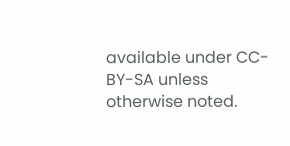available under CC-BY-SA unless otherwise noted.